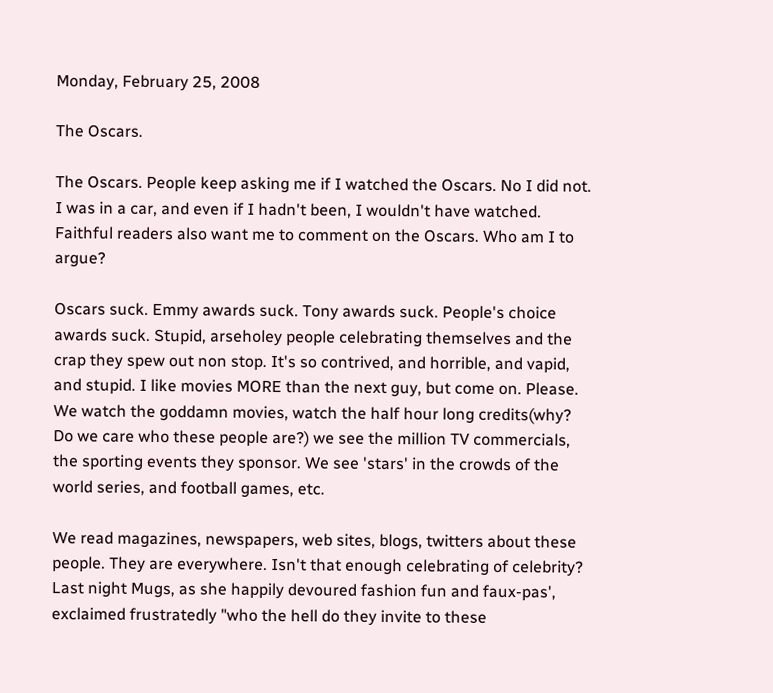Monday, February 25, 2008

The Oscars.

The Oscars. People keep asking me if I watched the Oscars. No I did not. I was in a car, and even if I hadn't been, I wouldn't have watched. Faithful readers also want me to comment on the Oscars. Who am I to argue?

Oscars suck. Emmy awards suck. Tony awards suck. People's choice awards suck. Stupid, arseholey people celebrating themselves and the crap they spew out non stop. It's so contrived, and horrible, and vapid, and stupid. I like movies MORE than the next guy, but come on. Please. We watch the goddamn movies, watch the half hour long credits(why? Do we care who these people are?) we see the million TV commercials, the sporting events they sponsor. We see 'stars' in the crowds of the world series, and football games, etc.

We read magazines, newspapers, web sites, blogs, twitters about these people. They are everywhere. Isn't that enough celebrating of celebrity? Last night Mugs, as she happily devoured fashion fun and faux-pas', exclaimed frustratedly "who the hell do they invite to these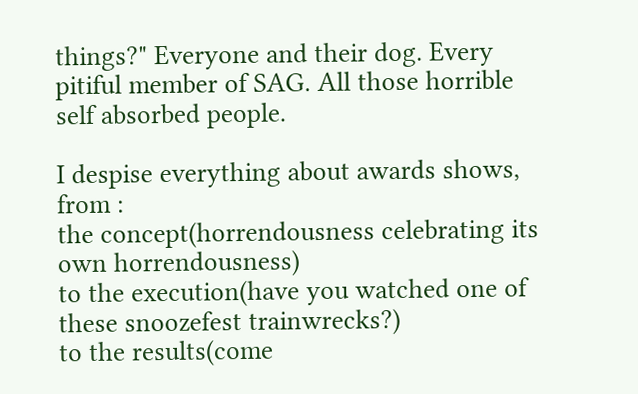things?" Everyone and their dog. Every pitiful member of SAG. All those horrible self absorbed people.

I despise everything about awards shows, from :
the concept(horrendousness celebrating its own horrendousness)
to the execution(have you watched one of these snoozefest trainwrecks?)
to the results(come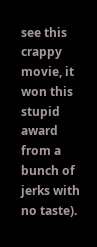see this crappy movie, it won this stupid award from a bunch of jerks with no taste).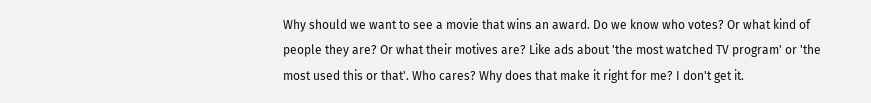Why should we want to see a movie that wins an award. Do we know who votes? Or what kind of people they are? Or what their motives are? Like ads about 'the most watched TV program' or 'the most used this or that'. Who cares? Why does that make it right for me? I don't get it.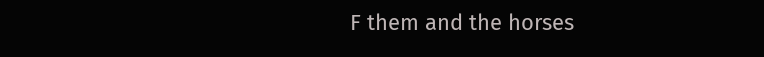F them and the horses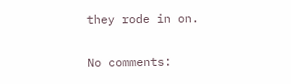they rode in on.

No comments: